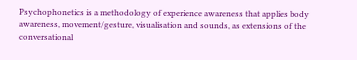Psychophonetics is a methodology of experience awareness that applies body awareness, movement/gesture, visualisation and sounds, as extensions of the conversational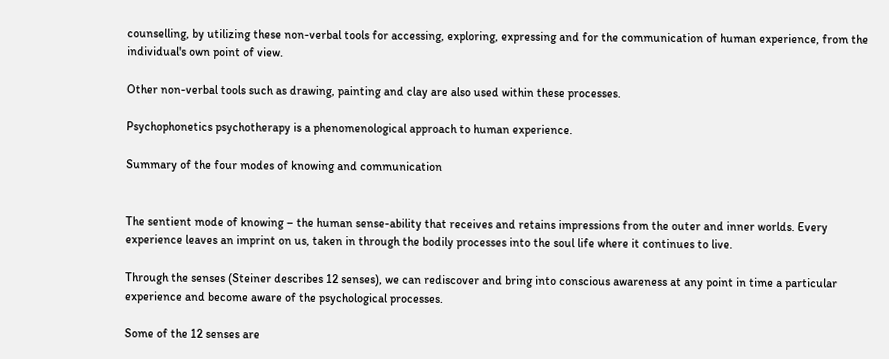counselling, by utilizing these non-verbal tools for accessing, exploring, expressing and for the communication of human experience, from the individual's own point of view.

Other non-verbal tools such as drawing, painting and clay are also used within these processes.

Psychophonetics psychotherapy is a phenomenological approach to human experience.

Summary of the four modes of knowing and communication


The sentient mode of knowing – the human sense-ability that receives and retains impressions from the outer and inner worlds. Every experience leaves an imprint on us, taken in through the bodily processes into the soul life where it continues to live.

Through the senses (Steiner describes 12 senses), we can rediscover and bring into conscious awareness at any point in time a particular experience and become aware of the psychological processes.

Some of the 12 senses are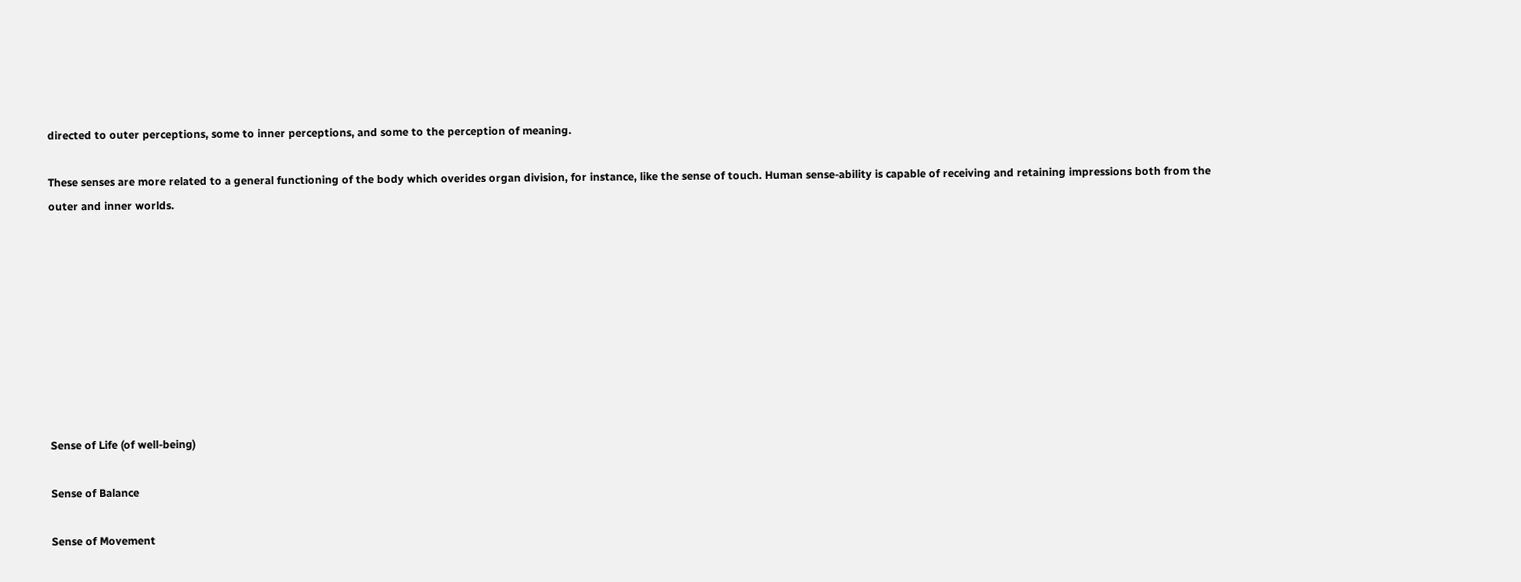directed to outer perceptions, some to inner perceptions, and some to the perception of meaning.

These senses are more related to a general functioning of the body which overides organ division, for instance, like the sense of touch. Human sense-ability is capable of receiving and retaining impressions both from the outer and inner worlds.









Sense of Life (of well-being)

Sense of Balance

Sense of Movement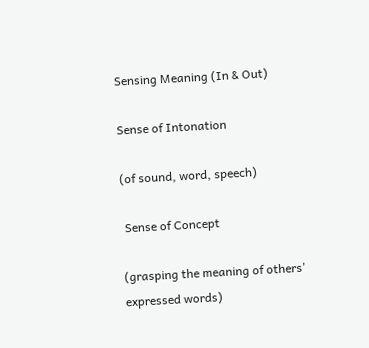Sensing Meaning (In & Out)

Sense of Intonation

(of sound, word, speech)

 Sense of Concept

(grasping the meaning of others' expressed words)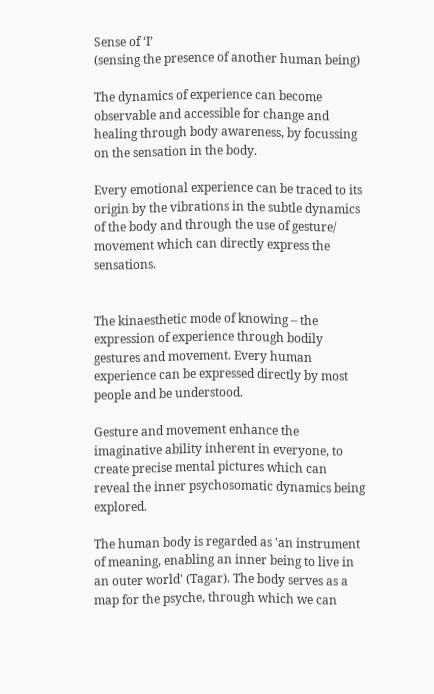Sense of ‘I’
(sensing the presence of another human being)

The dynamics of experience can become observable and accessible for change and healing through body awareness, by focussing on the sensation in the body.

Every emotional experience can be traced to its origin by the vibrations in the subtle dynamics of the body and through the use of gesture/ movement which can directly express the sensations.


The kinaesthetic mode of knowing – the expression of experience through bodily gestures and movement. Every human experience can be expressed directly by most people and be understood.

Gesture and movement enhance the imaginative ability inherent in everyone, to create precise mental pictures which can reveal the inner psychosomatic dynamics being explored.

The human body is regarded as 'an instrument of meaning, enabling an inner being to live in an outer world' (Tagar). The body serves as a map for the psyche, through which we can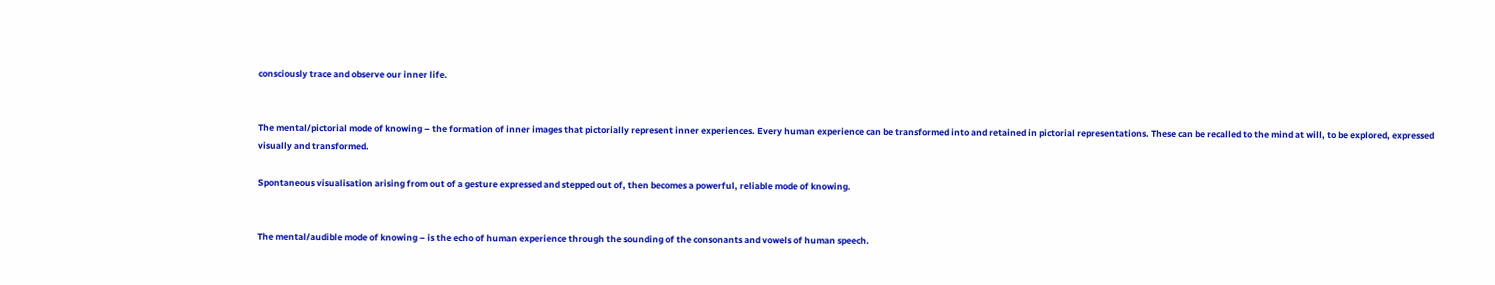consciously trace and observe our inner life.


The mental/pictorial mode of knowing – the formation of inner images that pictorially represent inner experiences. Every human experience can be transformed into and retained in pictorial representations. These can be recalled to the mind at will, to be explored, expressed visually and transformed.

Spontaneous visualisation arising from out of a gesture expressed and stepped out of, then becomes a powerful, reliable mode of knowing.


The mental/audible mode of knowing – is the echo of human experience through the sounding of the consonants and vowels of human speech.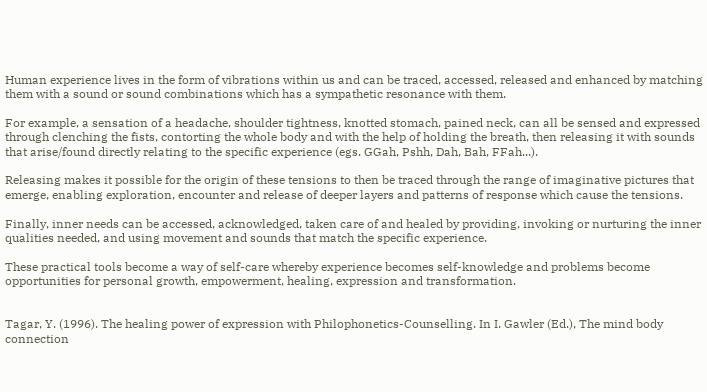Human experience lives in the form of vibrations within us and can be traced, accessed, released and enhanced by matching them with a sound or sound combinations which has a sympathetic resonance with them.

For example, a sensation of a headache, shoulder tightness, knotted stomach, pained neck, can all be sensed and expressed through clenching the fists, contorting the whole body and with the help of holding the breath, then releasing it with sounds that arise/found directly relating to the specific experience (egs. GGah, Pshh, Dah, Bah, FFah...).

Releasing makes it possible for the origin of these tensions to then be traced through the range of imaginative pictures that emerge, enabling exploration, encounter and release of deeper layers and patterns of response which cause the tensions.

Finally, inner needs can be accessed, acknowledged, taken care of and healed by providing, invoking or nurturing the inner qualities needed, and using movement and sounds that match the specific experience.

These practical tools become a way of self-care whereby experience becomes self-knowledge and problems become opportunities for personal growth, empowerment, healing, expression and transformation.


Tagar, Y. (1996). The healing power of expression with Philophonetics-Counselling. In I. Gawler (Ed.), The mind body connection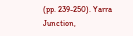(pp. 239-250). Yarra Junction,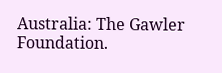Australia: The Gawler Foundation.